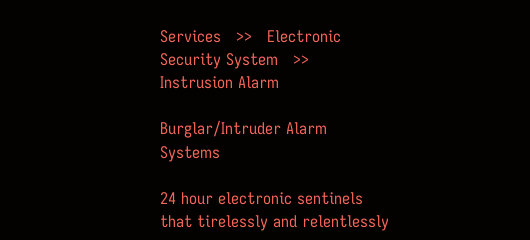Services   >>   Electronic Security System   >>   Instrusion Alarm

Burglar/Intruder Alarm Systems

24 hour electronic sentinels that tirelessly and relentlessly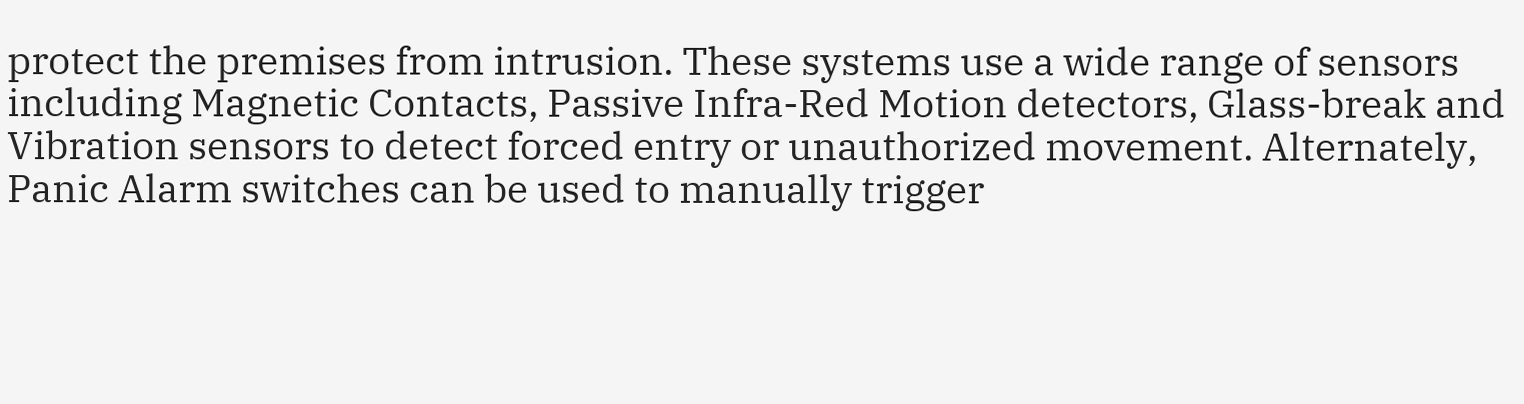protect the premises from intrusion. These systems use a wide range of sensors including Magnetic Contacts, Passive Infra-Red Motion detectors, Glass-break and Vibration sensors to detect forced entry or unauthorized movement. Alternately, Panic Alarm switches can be used to manually trigger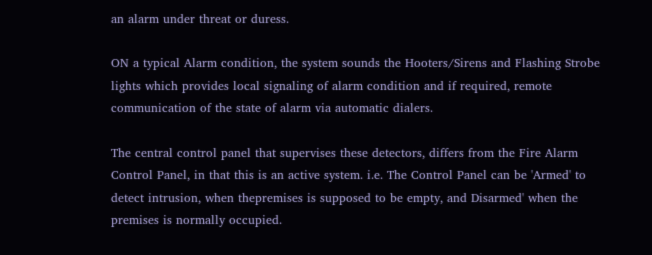an alarm under threat or duress.

ON a typical Alarm condition, the system sounds the Hooters/Sirens and Flashing Strobe lights which provides local signaling of alarm condition and if required, remote communication of the state of alarm via automatic dialers.

The central control panel that supervises these detectors, differs from the Fire Alarm Control Panel, in that this is an active system. i.e. The Control Panel can be 'Armed' to detect intrusion, when thepremises is supposed to be empty, and Disarmed' when the premises is normally occupied.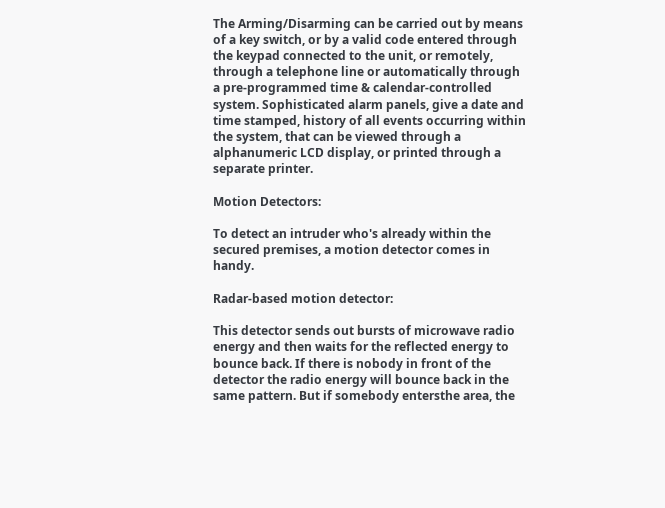The Arming/Disarming can be carried out by means of a key switch, or by a valid code entered through the keypad connected to the unit, or remotely, through a telephone line or automatically through a pre-programmed time & calendar-controlled system. Sophisticated alarm panels, give a date and time stamped, history of all events occurring within the system, that can be viewed through a alphanumeric LCD display, or printed through a separate printer.

Motion Detectors:

To detect an intruder who's already within the secured premises, a motion detector comes in handy.

Radar-based motion detector:

This detector sends out bursts of microwave radio energy and then waits for the reflected energy to bounce back. If there is nobody in front of the detector the radio energy will bounce back in the same pattern. But if somebody entersthe area, the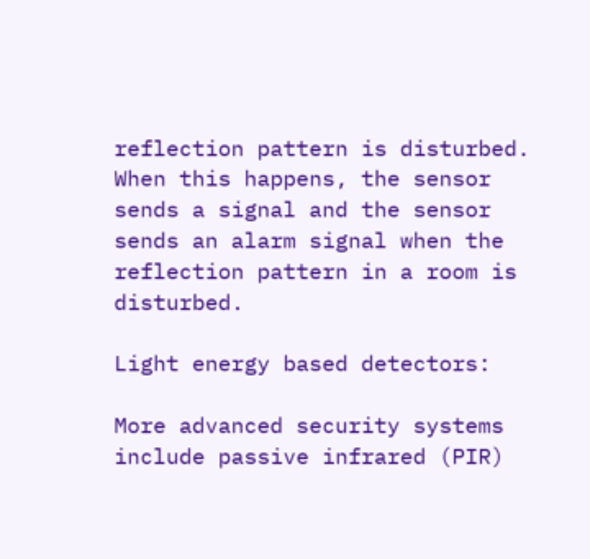reflection pattern is disturbed. When this happens, the sensor sends a signal and the sensor sends an alarm signal when the reflection pattern in a room is disturbed.

Light energy based detectors:

More advanced security systems include passive infrared (PIR)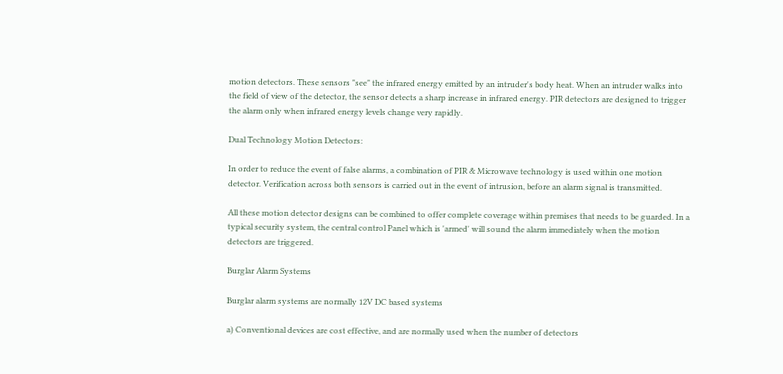motion detectors. These sensors "see" the infrared energy emitted by an intruder's body heat. When an intruder walks into the field of view of the detector, the sensor detects a sharp increase in infrared energy. PIR detectors are designed to trigger the alarm only when infrared energy levels change very rapidly.

Dual Technology Motion Detectors:

In order to reduce the event of false alarms, a combination of PIR & Microwave technology is used within one motion detector. Verification across both sensors is carried out in the event of intrusion, before an alarm signal is transmitted.

All these motion detector designs can be combined to offer complete coverage within premises that needs to be guarded. In a typical security system, the central control Panel which is 'armed' will sound the alarm immediately when the motion detectors are triggered.

Burglar Alarm Systems

Burglar alarm systems are normally 12V DC based systems

a) Conventional devices are cost effective, and are normally used when the number of detectors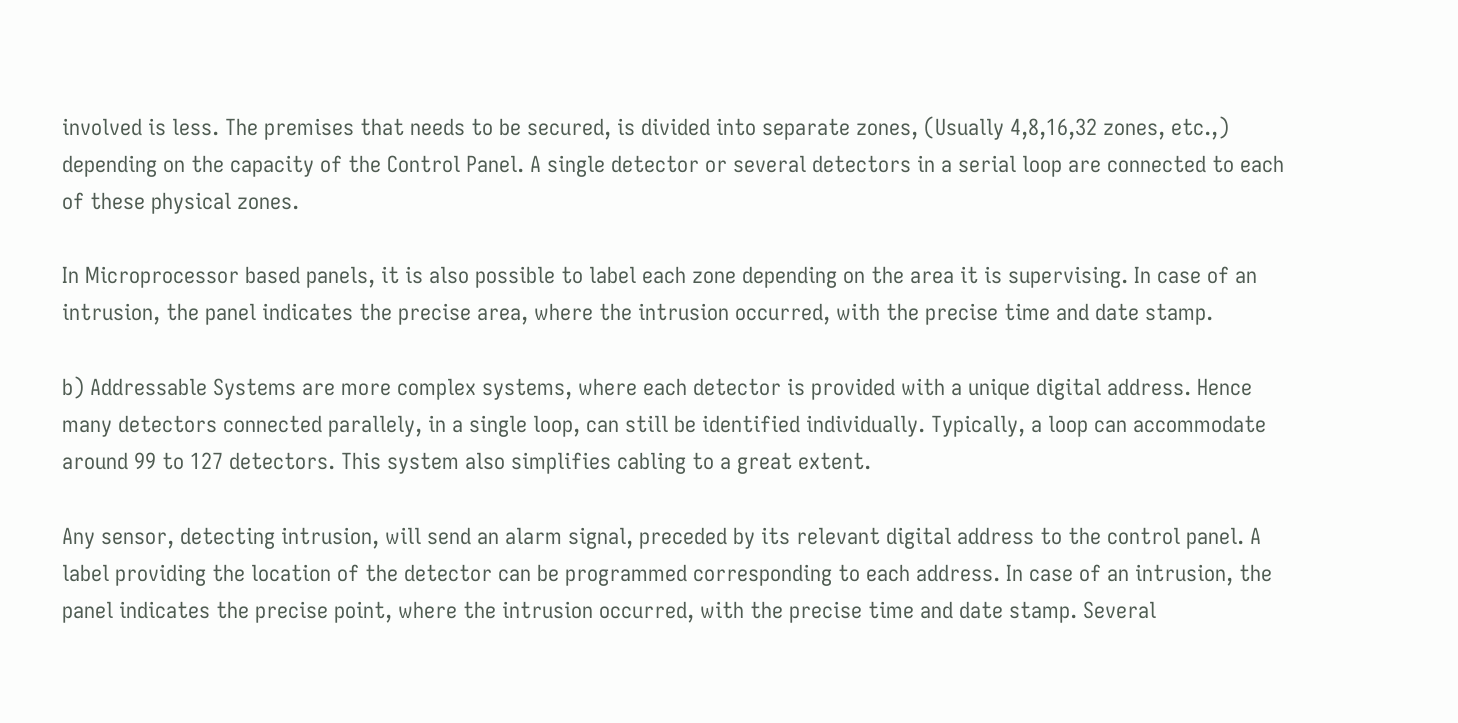involved is less. The premises that needs to be secured, is divided into separate zones, (Usually 4,8,16,32 zones, etc.,) depending on the capacity of the Control Panel. A single detector or several detectors in a serial loop are connected to each of these physical zones.

In Microprocessor based panels, it is also possible to label each zone depending on the area it is supervising. In case of an intrusion, the panel indicates the precise area, where the intrusion occurred, with the precise time and date stamp.

b) Addressable Systems are more complex systems, where each detector is provided with a unique digital address. Hence many detectors connected parallely, in a single loop, can still be identified individually. Typically, a loop can accommodate around 99 to 127 detectors. This system also simplifies cabling to a great extent.

Any sensor, detecting intrusion, will send an alarm signal, preceded by its relevant digital address to the control panel. A label providing the location of the detector can be programmed corresponding to each address. In case of an intrusion, the panel indicates the precise point, where the intrusion occurred, with the precise time and date stamp. Several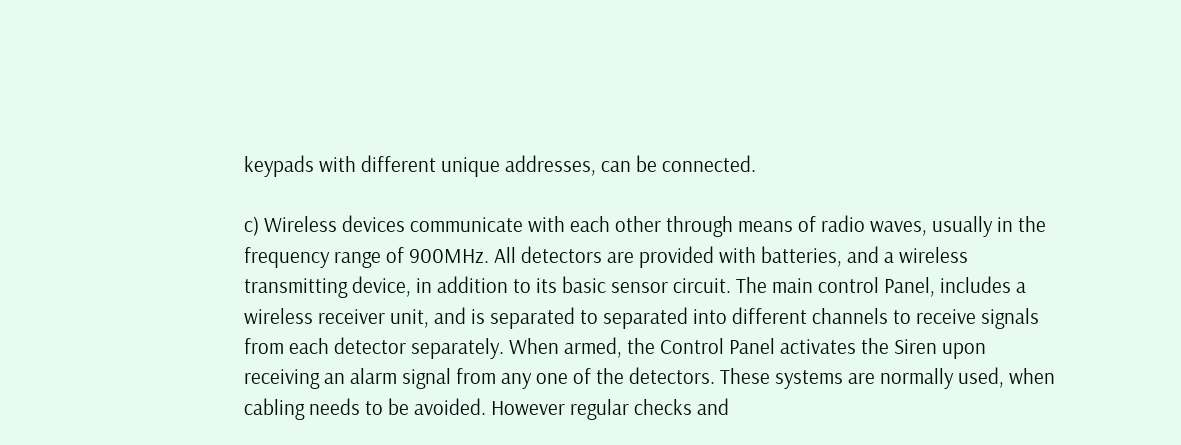keypads with different unique addresses, can be connected.

c) Wireless devices communicate with each other through means of radio waves, usually in the frequency range of 900MHz. All detectors are provided with batteries, and a wireless transmitting device, in addition to its basic sensor circuit. The main control Panel, includes a wireless receiver unit, and is separated to separated into different channels to receive signals from each detector separately. When armed, the Control Panel activates the Siren upon receiving an alarm signal from any one of the detectors. These systems are normally used, when cabling needs to be avoided. However regular checks and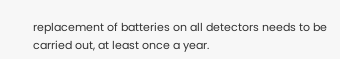replacement of batteries on all detectors needs to be carried out, at least once a year.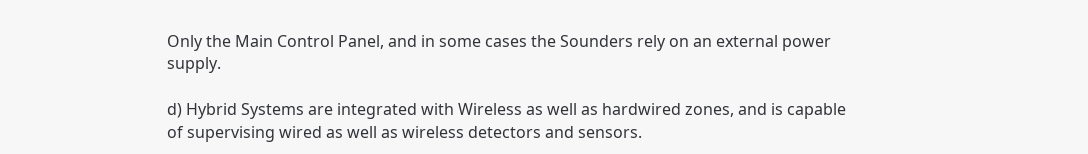Only the Main Control Panel, and in some cases the Sounders rely on an external power supply.

d) Hybrid Systems are integrated with Wireless as well as hardwired zones, and is capable of supervising wired as well as wireless detectors and sensors.